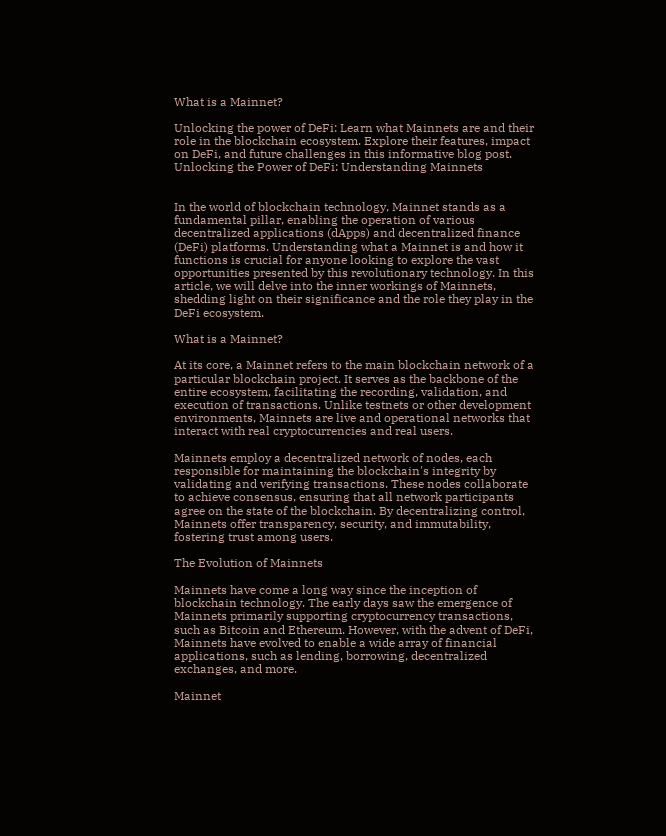What is a Mainnet?

Unlocking the power of DeFi: Learn what Mainnets are and their role in the blockchain ecosystem. Explore their features, impact on DeFi, and future challenges in this informative blog post.
Unlocking the Power of DeFi: Understanding Mainnets


In the world of blockchain technology, Mainnet stands as a fundamental pillar, enabling the operation of various decentralized applications (dApps) and decentralized finance (DeFi) platforms. Understanding what a Mainnet is and how it functions is crucial for anyone looking to explore the vast opportunities presented by this revolutionary technology. In this article, we will delve into the inner workings of Mainnets, shedding light on their significance and the role they play in the DeFi ecosystem.

What is a Mainnet?

At its core, a Mainnet refers to the main blockchain network of a particular blockchain project. It serves as the backbone of the entire ecosystem, facilitating the recording, validation, and execution of transactions. Unlike testnets or other development environments, Mainnets are live and operational networks that interact with real cryptocurrencies and real users.

Mainnets employ a decentralized network of nodes, each responsible for maintaining the blockchain's integrity by validating and verifying transactions. These nodes collaborate to achieve consensus, ensuring that all network participants agree on the state of the blockchain. By decentralizing control, Mainnets offer transparency, security, and immutability, fostering trust among users.

The Evolution of Mainnets

Mainnets have come a long way since the inception of blockchain technology. The early days saw the emergence of Mainnets primarily supporting cryptocurrency transactions, such as Bitcoin and Ethereum. However, with the advent of DeFi, Mainnets have evolved to enable a wide array of financial applications, such as lending, borrowing, decentralized exchanges, and more.

Mainnet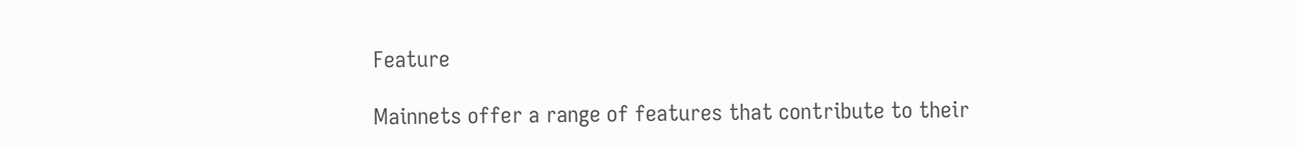Feature

Mainnets offer a range of features that contribute to their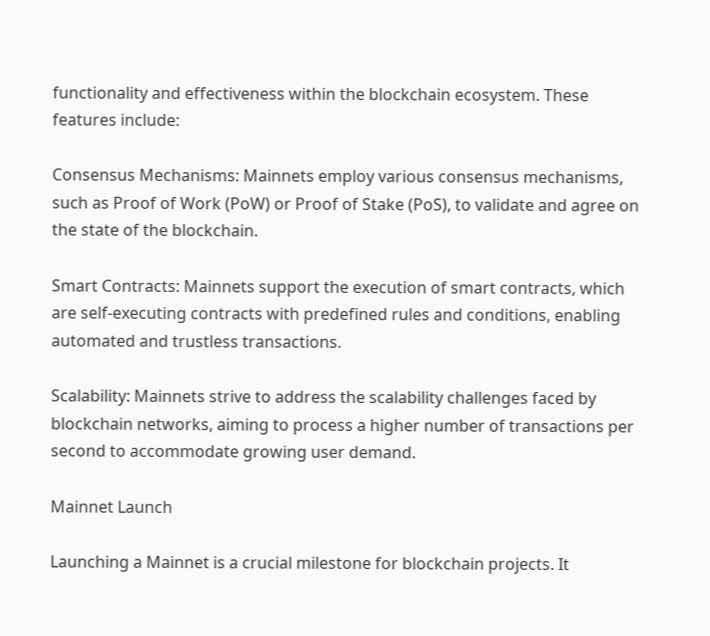functionality and effectiveness within the blockchain ecosystem. These features include:

Consensus Mechanisms: Mainnets employ various consensus mechanisms, such as Proof of Work (PoW) or Proof of Stake (PoS), to validate and agree on the state of the blockchain.

Smart Contracts: Mainnets support the execution of smart contracts, which are self-executing contracts with predefined rules and conditions, enabling automated and trustless transactions.

Scalability: Mainnets strive to address the scalability challenges faced by blockchain networks, aiming to process a higher number of transactions per second to accommodate growing user demand.

Mainnet Launch

Launching a Mainnet is a crucial milestone for blockchain projects. It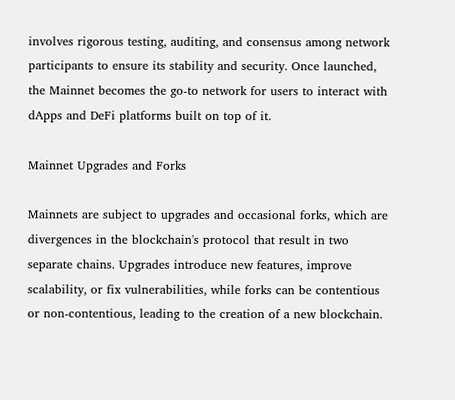involves rigorous testing, auditing, and consensus among network participants to ensure its stability and security. Once launched, the Mainnet becomes the go-to network for users to interact with dApps and DeFi platforms built on top of it.

Mainnet Upgrades and Forks

Mainnets are subject to upgrades and occasional forks, which are divergences in the blockchain's protocol that result in two separate chains. Upgrades introduce new features, improve scalability, or fix vulnerabilities, while forks can be contentious or non-contentious, leading to the creation of a new blockchain.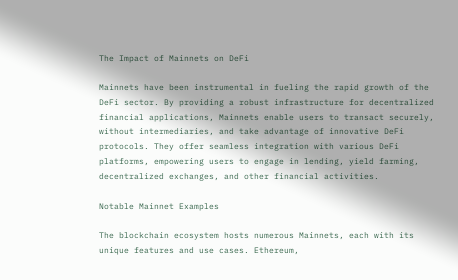The Impact of Mainnets on DeFi

Mainnets have been instrumental in fueling the rapid growth of the DeFi sector. By providing a robust infrastructure for decentralized financial applications, Mainnets enable users to transact securely, without intermediaries, and take advantage of innovative DeFi protocols. They offer seamless integration with various DeFi platforms, empowering users to engage in lending, yield farming, decentralized exchanges, and other financial activities.

Notable Mainnet Examples

The blockchain ecosystem hosts numerous Mainnets, each with its unique features and use cases. Ethereum,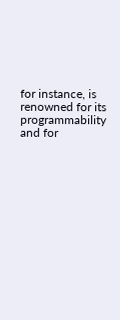for instance, is renowned for its programmability and for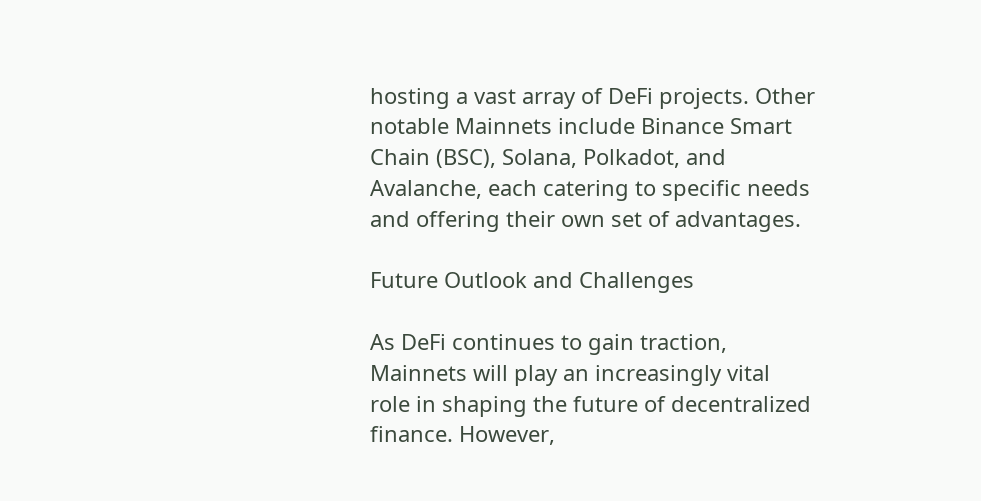hosting a vast array of DeFi projects. Other notable Mainnets include Binance Smart Chain (BSC), Solana, Polkadot, and Avalanche, each catering to specific needs and offering their own set of advantages.

Future Outlook and Challenges

As DeFi continues to gain traction, Mainnets will play an increasingly vital role in shaping the future of decentralized finance. However,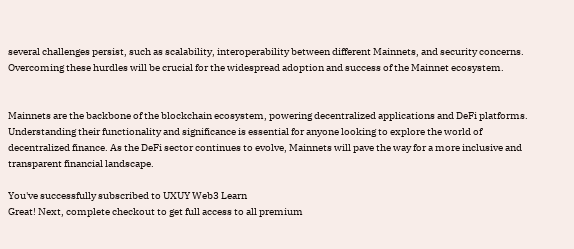several challenges persist, such as scalability, interoperability between different Mainnets, and security concerns. Overcoming these hurdles will be crucial for the widespread adoption and success of the Mainnet ecosystem.


Mainnets are the backbone of the blockchain ecosystem, powering decentralized applications and DeFi platforms. Understanding their functionality and significance is essential for anyone looking to explore the world of decentralized finance. As the DeFi sector continues to evolve, Mainnets will pave the way for a more inclusive and transparent financial landscape.

You've successfully subscribed to UXUY Web3 Learn
Great! Next, complete checkout to get full access to all premium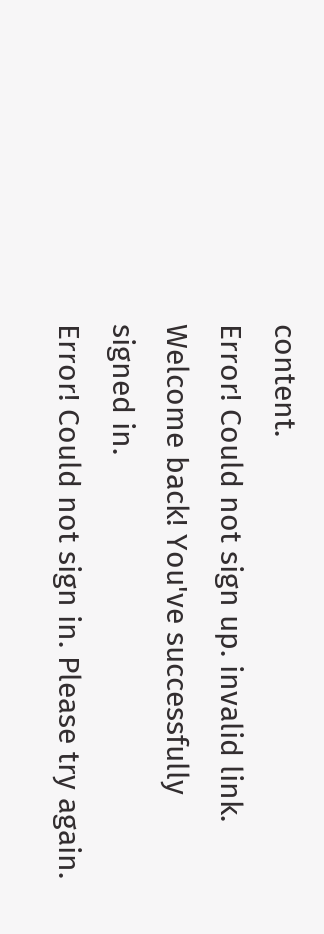content.
Error! Could not sign up. invalid link.
Welcome back! You've successfully signed in.
Error! Could not sign in. Please try again.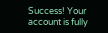Success! Your account is fully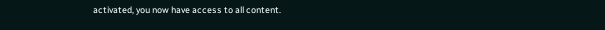activated, you now have access to all content.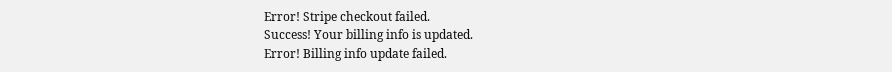Error! Stripe checkout failed.
Success! Your billing info is updated.
Error! Billing info update failed.